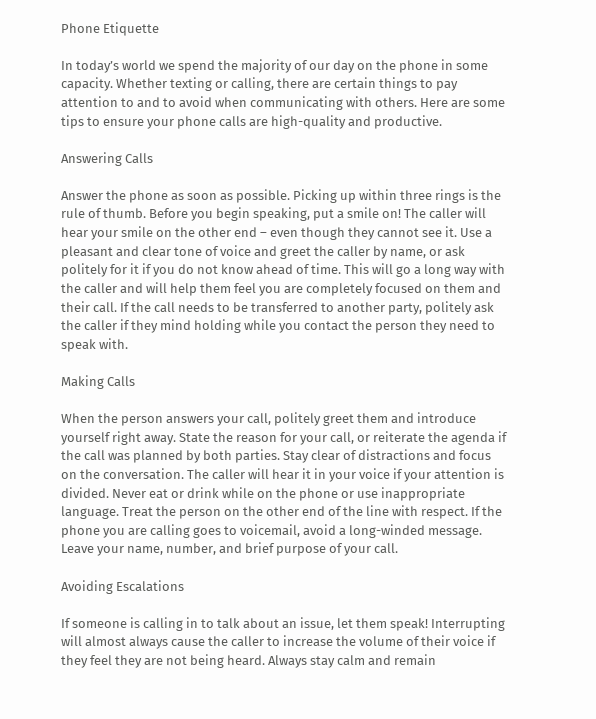Phone Etiquette

In today’s world we spend the majority of our day on the phone in some capacity. Whether texting or calling, there are certain things to pay attention to and to avoid when communicating with others. Here are some tips to ensure your phone calls are high-quality and productive.

Answering Calls

Answer the phone as soon as possible. Picking up within three rings is the rule of thumb. Before you begin speaking, put a smile on! The caller will hear your smile on the other end – even though they cannot see it. Use a pleasant and clear tone of voice and greet the caller by name, or ask politely for it if you do not know ahead of time. This will go a long way with the caller and will help them feel you are completely focused on them and their call. If the call needs to be transferred to another party, politely ask the caller if they mind holding while you contact the person they need to speak with.

Making Calls

When the person answers your call, politely greet them and introduce yourself right away. State the reason for your call, or reiterate the agenda if the call was planned by both parties. Stay clear of distractions and focus on the conversation. The caller will hear it in your voice if your attention is divided. Never eat or drink while on the phone or use inappropriate language. Treat the person on the other end of the line with respect. If the phone you are calling goes to voicemail, avoid a long-winded message. Leave your name, number, and brief purpose of your call.

Avoiding Escalations

If someone is calling in to talk about an issue, let them speak! Interrupting will almost always cause the caller to increase the volume of their voice if they feel they are not being heard. Always stay calm and remain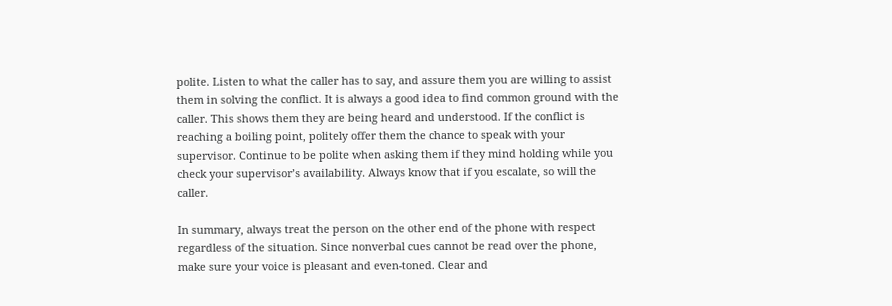polite. Listen to what the caller has to say, and assure them you are willing to assist them in solving the conflict. It is always a good idea to find common ground with the caller. This shows them they are being heard and understood. If the conflict is reaching a boiling point, politely offer them the chance to speak with your supervisor. Continue to be polite when asking them if they mind holding while you check your supervisor’s availability. Always know that if you escalate, so will the caller.

In summary, always treat the person on the other end of the phone with respect regardless of the situation. Since nonverbal cues cannot be read over the phone, make sure your voice is pleasant and even-toned. Clear and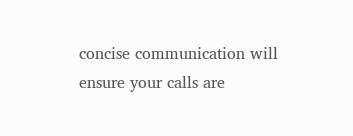concise communication will ensure your calls are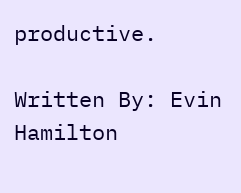productive.

Written By: Evin Hamilton